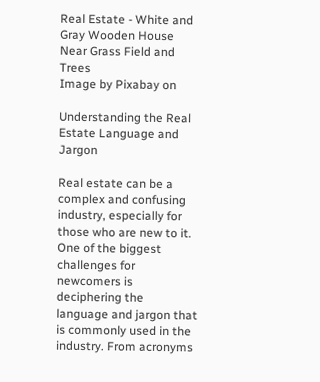Real Estate - White and Gray Wooden House Near Grass Field and Trees
Image by Pixabay on

Understanding the Real Estate Language and Jargon

Real estate can be a complex and confusing industry, especially for those who are new to it. One of the biggest challenges for newcomers is deciphering the language and jargon that is commonly used in the industry. From acronyms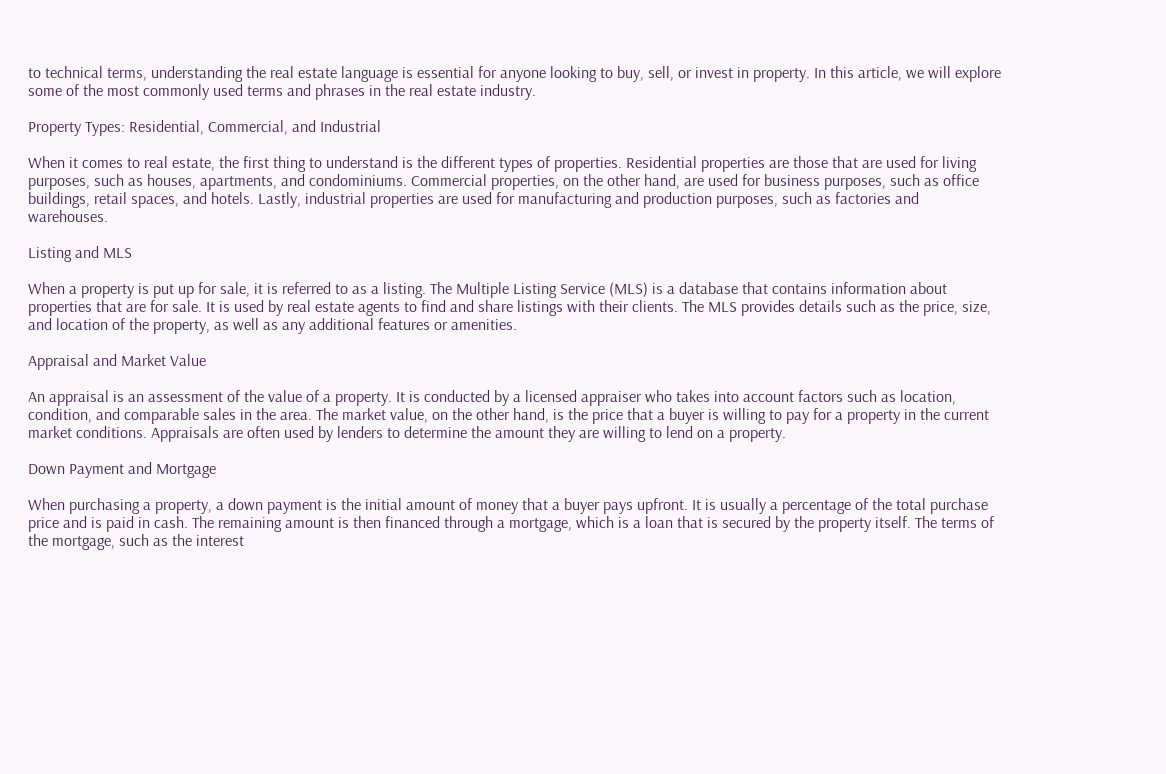to technical terms, understanding the real estate language is essential for anyone looking to buy, sell, or invest in property. In this article, we will explore some of the most commonly used terms and phrases in the real estate industry.

Property Types: Residential, Commercial, and Industrial

When it comes to real estate, the first thing to understand is the different types of properties. Residential properties are those that are used for living purposes, such as houses, apartments, and condominiums. Commercial properties, on the other hand, are used for business purposes, such as office buildings, retail spaces, and hotels. Lastly, industrial properties are used for manufacturing and production purposes, such as factories and warehouses.

Listing and MLS

When a property is put up for sale, it is referred to as a listing. The Multiple Listing Service (MLS) is a database that contains information about properties that are for sale. It is used by real estate agents to find and share listings with their clients. The MLS provides details such as the price, size, and location of the property, as well as any additional features or amenities.

Appraisal and Market Value

An appraisal is an assessment of the value of a property. It is conducted by a licensed appraiser who takes into account factors such as location, condition, and comparable sales in the area. The market value, on the other hand, is the price that a buyer is willing to pay for a property in the current market conditions. Appraisals are often used by lenders to determine the amount they are willing to lend on a property.

Down Payment and Mortgage

When purchasing a property, a down payment is the initial amount of money that a buyer pays upfront. It is usually a percentage of the total purchase price and is paid in cash. The remaining amount is then financed through a mortgage, which is a loan that is secured by the property itself. The terms of the mortgage, such as the interest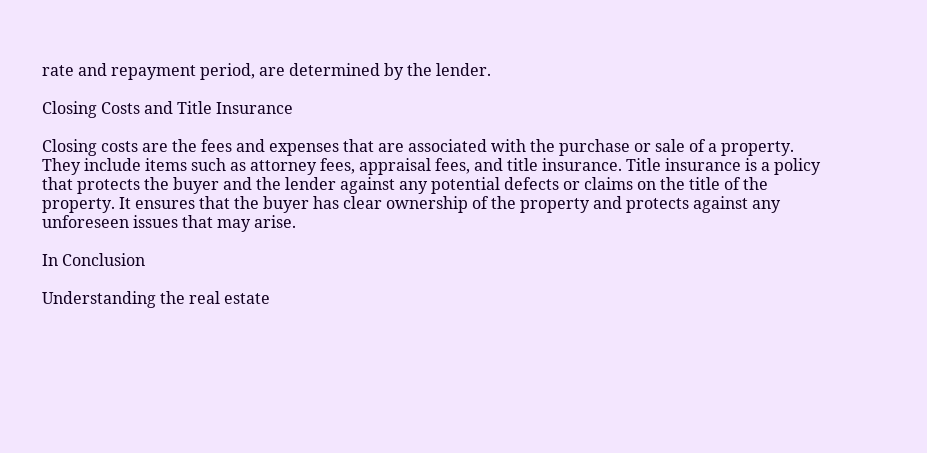rate and repayment period, are determined by the lender.

Closing Costs and Title Insurance

Closing costs are the fees and expenses that are associated with the purchase or sale of a property. They include items such as attorney fees, appraisal fees, and title insurance. Title insurance is a policy that protects the buyer and the lender against any potential defects or claims on the title of the property. It ensures that the buyer has clear ownership of the property and protects against any unforeseen issues that may arise.

In Conclusion

Understanding the real estate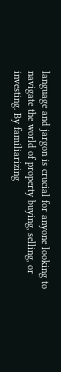language and jargon is crucial for anyone looking to navigate the world of property buying, selling, or investing. By familiarizing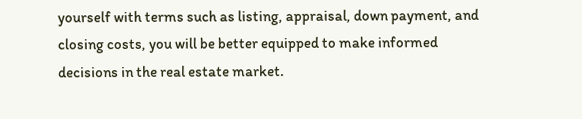yourself with terms such as listing, appraisal, down payment, and closing costs, you will be better equipped to make informed decisions in the real estate market.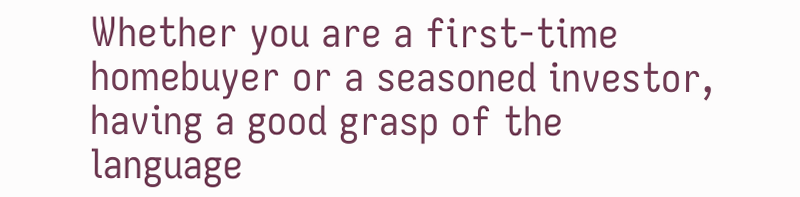Whether you are a first-time homebuyer or a seasoned investor, having a good grasp of the language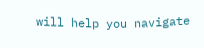will help you navigate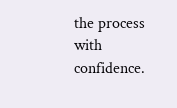the process with confidence.